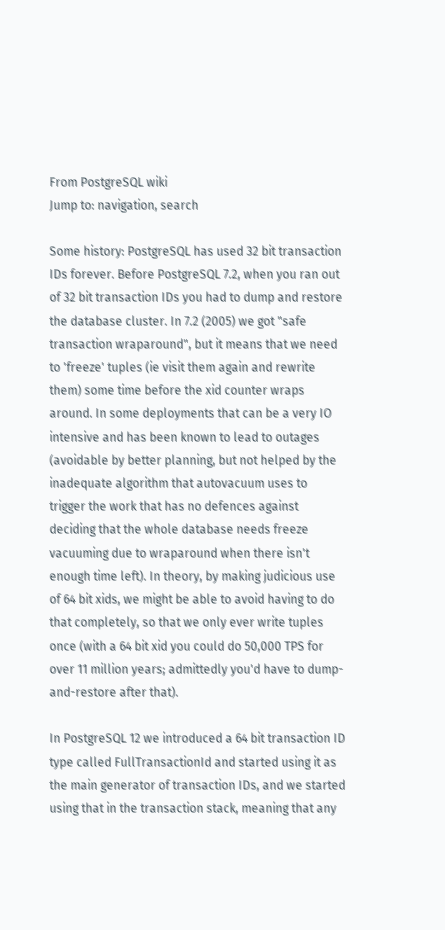From PostgreSQL wiki
Jump to: navigation, search

Some history: PostgreSQL has used 32 bit transaction IDs forever. Before PostgreSQL 7.2, when you ran out of 32 bit transaction IDs you had to dump and restore the database cluster. In 7.2 (2005) we got "safe transaction wraparound", but it means that we need to 'freeze' tuples (ie visit them again and rewrite them) some time before the xid counter wraps around. In some deployments that can be a very IO intensive and has been known to lead to outages (avoidable by better planning, but not helped by the inadequate algorithm that autovacuum uses to trigger the work that has no defences against deciding that the whole database needs freeze vacuuming due to wraparound when there isn't enough time left). In theory, by making judicious use of 64 bit xids, we might be able to avoid having to do that completely, so that we only ever write tuples once (with a 64 bit xid you could do 50,000 TPS for over 11 million years; admittedly you'd have to dump-and-restore after that).

In PostgreSQL 12 we introduced a 64 bit transaction ID type called FullTransactionId and started using it as the main generator of transaction IDs, and we started using that in the transaction stack, meaning that any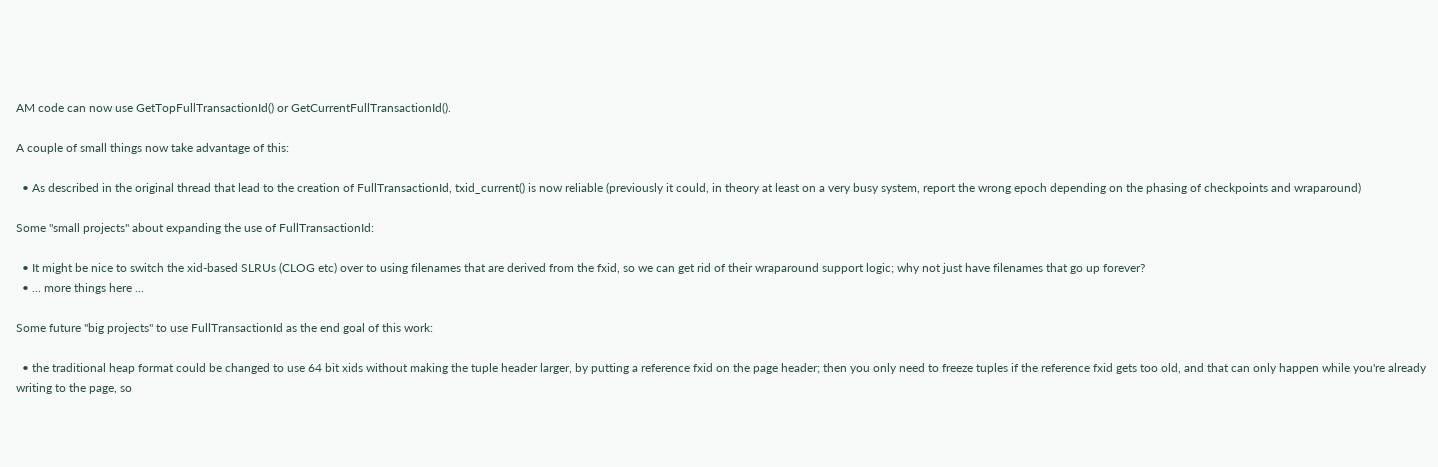AM code can now use GetTopFullTransactionId() or GetCurrentFullTransactionId().

A couple of small things now take advantage of this:

  • As described in the original thread that lead to the creation of FullTransactionId, txid_current() is now reliable (previously it could, in theory at least on a very busy system, report the wrong epoch depending on the phasing of checkpoints and wraparound)

Some "small projects" about expanding the use of FullTransactionId:

  • It might be nice to switch the xid-based SLRUs (CLOG etc) over to using filenames that are derived from the fxid, so we can get rid of their wraparound support logic; why not just have filenames that go up forever?
  • ... more things here ...

Some future "big projects" to use FullTransactionId as the end goal of this work:

  • the traditional heap format could be changed to use 64 bit xids without making the tuple header larger, by putting a reference fxid on the page header; then you only need to freeze tuples if the reference fxid gets too old, and that can only happen while you're already writing to the page, so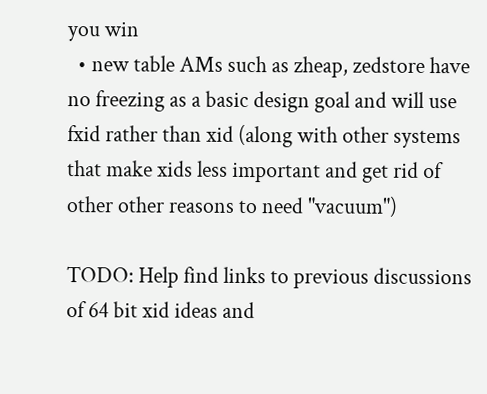you win
  • new table AMs such as zheap, zedstore have no freezing as a basic design goal and will use fxid rather than xid (along with other systems that make xids less important and get rid of other other reasons to need "vacuum")

TODO: Help find links to previous discussions of 64 bit xid ideas and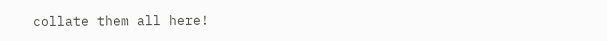collate them all here!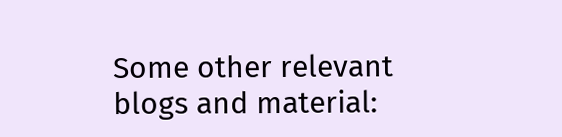Some other relevant blogs and material: